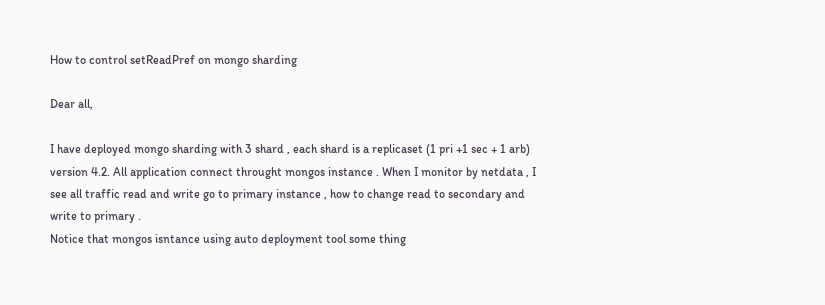How to control setReadPref on mongo sharding

Dear all,

I have deployed mongo sharding with 3 shard , each shard is a replicaset (1 pri +1 sec + 1 arb) version 4.2. All application connect throught mongos instance . When I monitor by netdata , I see all traffic read and write go to primary instance , how to change read to secondary and write to primary .
Notice that mongos isntance using auto deployment tool some thing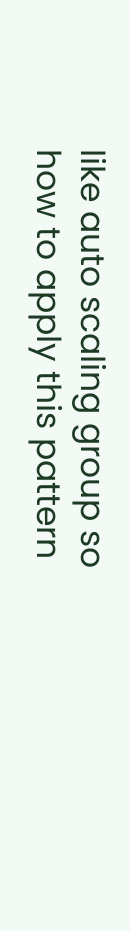like auto scaling group so how to apply this pattern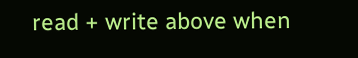read + write above when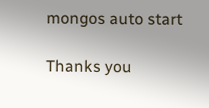mongos auto start

Thanks you